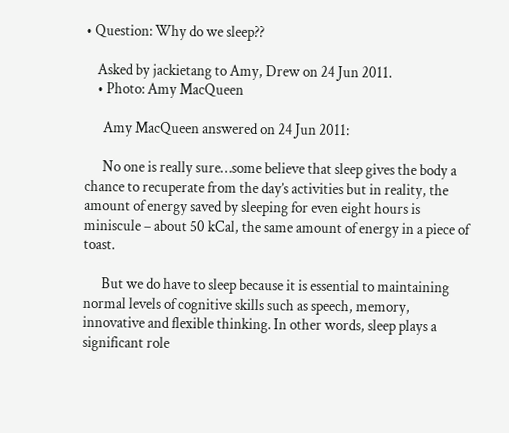• Question: Why do we sleep??

    Asked by jackietang to Amy, Drew on 24 Jun 2011.
    • Photo: Amy MacQueen

      Amy MacQueen answered on 24 Jun 2011:

      No one is really sure…some believe that sleep gives the body a chance to recuperate from the day’s activities but in reality, the amount of energy saved by sleeping for even eight hours is miniscule – about 50 kCal, the same amount of energy in a piece of toast.

      But we do have to sleep because it is essential to maintaining normal levels of cognitive skills such as speech, memory, innovative and flexible thinking. In other words, sleep plays a significant role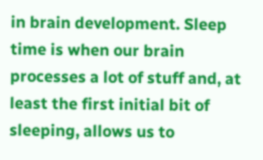in brain development. Sleep time is when our brain processes a lot of stuff and, at least the first initial bit of sleeping, allows us to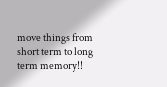move things from short term to long term memory!!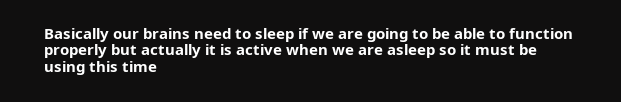Basically our brains need to sleep if we are going to be able to function properly but actually it is active when we are asleep so it must be using this time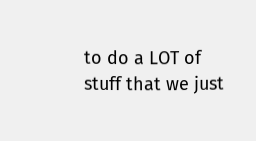to do a LOT of stuff that we just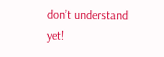don’t understand yet!